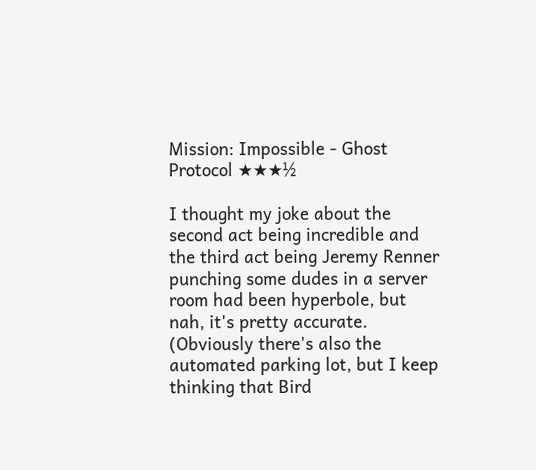Mission: Impossible - Ghost Protocol ★★★½

I thought my joke about the second act being incredible and the third act being Jeremy Renner punching some dudes in a server room had been hyperbole, but nah, it's pretty accurate. (Obviously there's also the automated parking lot, but I keep thinking that Bird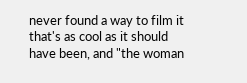never found a way to film it that's as cool as it should have been, and "the woman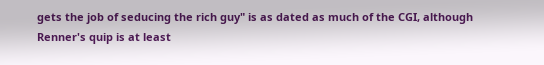gets the job of seducing the rich guy" is as dated as much of the CGI, although Renner's quip is at least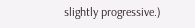slightly progressive.)